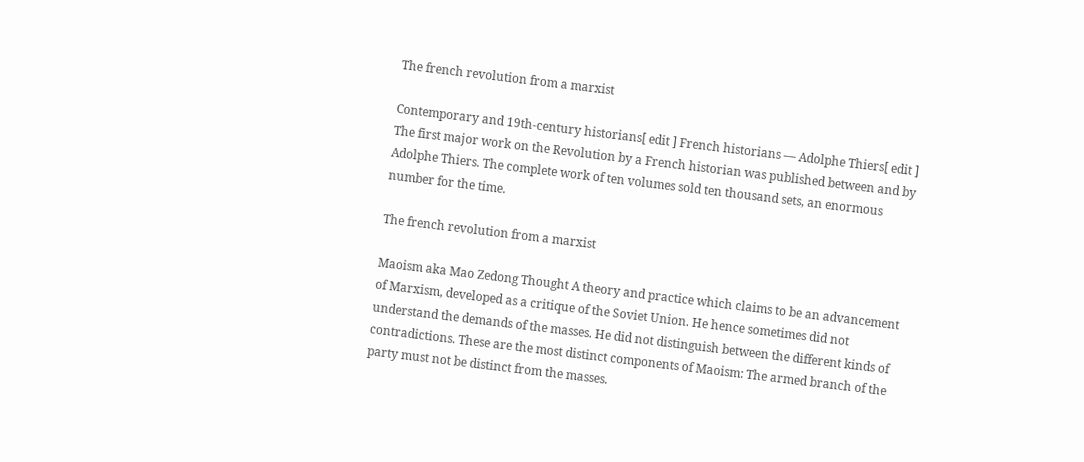The french revolution from a marxist

Contemporary and 19th-century historians[ edit ] French historians — Adolphe Thiers[ edit ] The first major work on the Revolution by a French historian was published between and by Adolphe Thiers. The complete work of ten volumes sold ten thousand sets, an enormous number for the time.

The french revolution from a marxist

Maoism aka Mao Zedong Thought A theory and practice which claims to be an advancement of Marxism, developed as a critique of the Soviet Union. He hence sometimes did not understand the demands of the masses. He did not distinguish between the different kinds of contradictions. These are the most distinct components of Maoism: The armed branch of the party must not be distinct from the masses.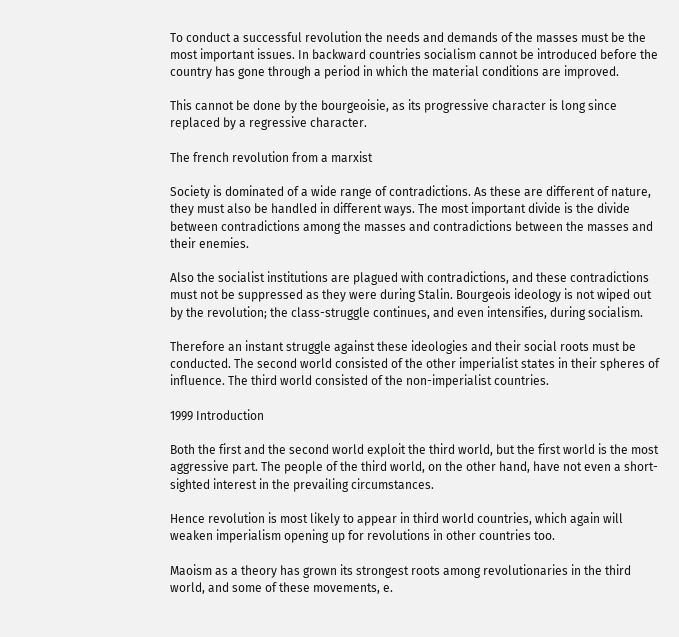To conduct a successful revolution the needs and demands of the masses must be the most important issues. In backward countries socialism cannot be introduced before the country has gone through a period in which the material conditions are improved.

This cannot be done by the bourgeoisie, as its progressive character is long since replaced by a regressive character.

The french revolution from a marxist

Society is dominated of a wide range of contradictions. As these are different of nature, they must also be handled in different ways. The most important divide is the divide between contradictions among the masses and contradictions between the masses and their enemies.

Also the socialist institutions are plagued with contradictions, and these contradictions must not be suppressed as they were during Stalin. Bourgeois ideology is not wiped out by the revolution; the class-struggle continues, and even intensifies, during socialism.

Therefore an instant struggle against these ideologies and their social roots must be conducted. The second world consisted of the other imperialist states in their spheres of influence. The third world consisted of the non-imperialist countries.

1999 Introduction

Both the first and the second world exploit the third world, but the first world is the most aggressive part. The people of the third world, on the other hand, have not even a short-sighted interest in the prevailing circumstances.

Hence revolution is most likely to appear in third world countries, which again will weaken imperialism opening up for revolutions in other countries too.

Maoism as a theory has grown its strongest roots among revolutionaries in the third world, and some of these movements, e.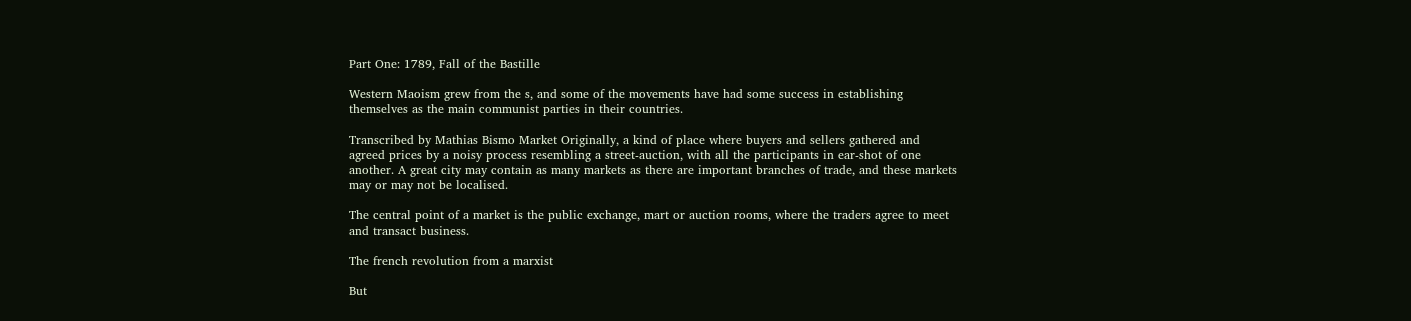Part One: 1789, Fall of the Bastille

Western Maoism grew from the s, and some of the movements have had some success in establishing themselves as the main communist parties in their countries.

Transcribed by Mathias Bismo Market Originally, a kind of place where buyers and sellers gathered and agreed prices by a noisy process resembling a street-auction, with all the participants in ear-shot of one another. A great city may contain as many markets as there are important branches of trade, and these markets may or may not be localised.

The central point of a market is the public exchange, mart or auction rooms, where the traders agree to meet and transact business.

The french revolution from a marxist

But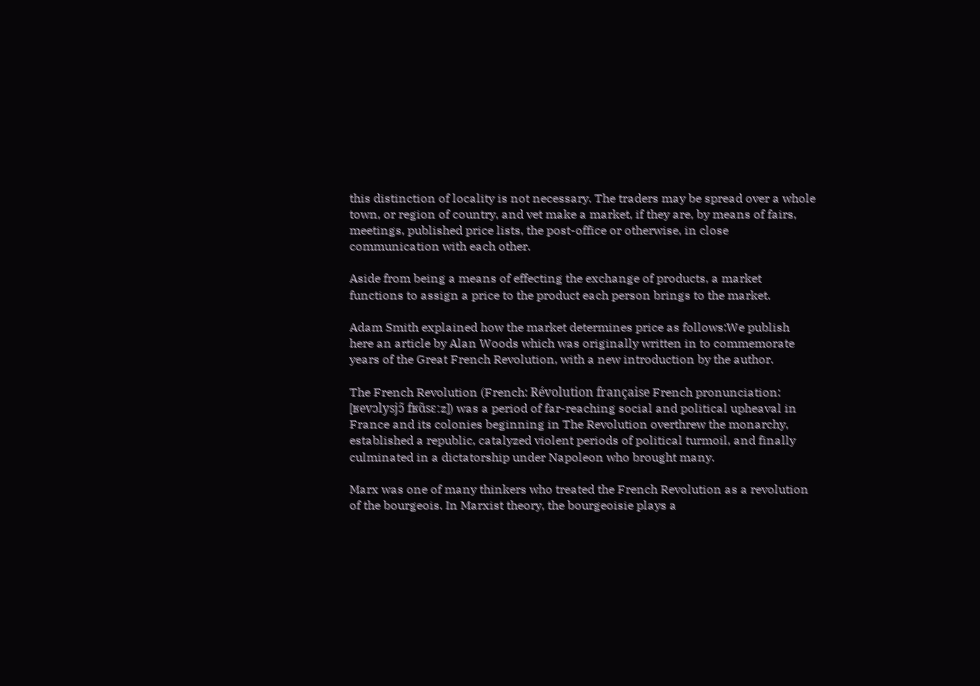this distinction of locality is not necessary. The traders may be spread over a whole town, or region of country, and vet make a market, if they are, by means of fairs, meetings, published price lists, the post-office or otherwise, in close communication with each other.

Aside from being a means of effecting the exchange of products, a market functions to assign a price to the product each person brings to the market.

Adam Smith explained how the market determines price as follows:We publish here an article by Alan Woods which was originally written in to commemorate years of the Great French Revolution, with a new introduction by the author.

The French Revolution (French: Révolution française French pronunciation: [ʁevɔlysjɔ̃ fʁɑ̃sɛːz]) was a period of far-reaching social and political upheaval in France and its colonies beginning in The Revolution overthrew the monarchy, established a republic, catalyzed violent periods of political turmoil, and finally culminated in a dictatorship under Napoleon who brought many.

Marx was one of many thinkers who treated the French Revolution as a revolution of the bourgeois. In Marxist theory, the bourgeoisie plays a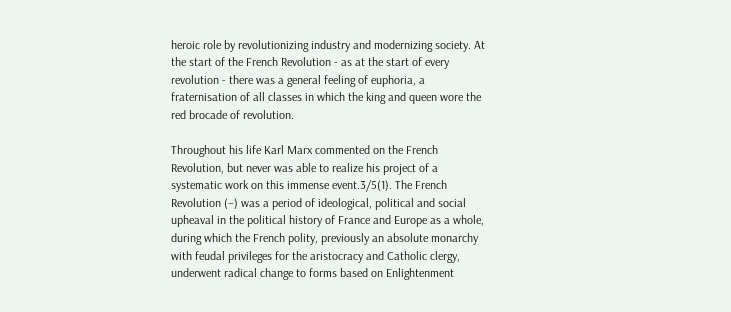heroic role by revolutionizing industry and modernizing society. At the start of the French Revolution - as at the start of every revolution - there was a general feeling of euphoria, a fraternisation of all classes in which the king and queen wore the red brocade of revolution.

Throughout his life Karl Marx commented on the French Revolution, but never was able to realize his project of a systematic work on this immense event.3/5(1). The French Revolution (–) was a period of ideological, political and social upheaval in the political history of France and Europe as a whole, during which the French polity, previously an absolute monarchy with feudal privileges for the aristocracy and Catholic clergy, underwent radical change to forms based on Enlightenment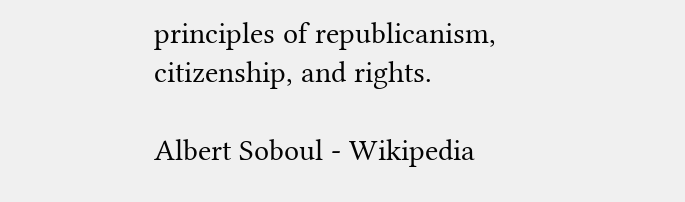principles of republicanism, citizenship, and rights.

Albert Soboul - Wikipedia